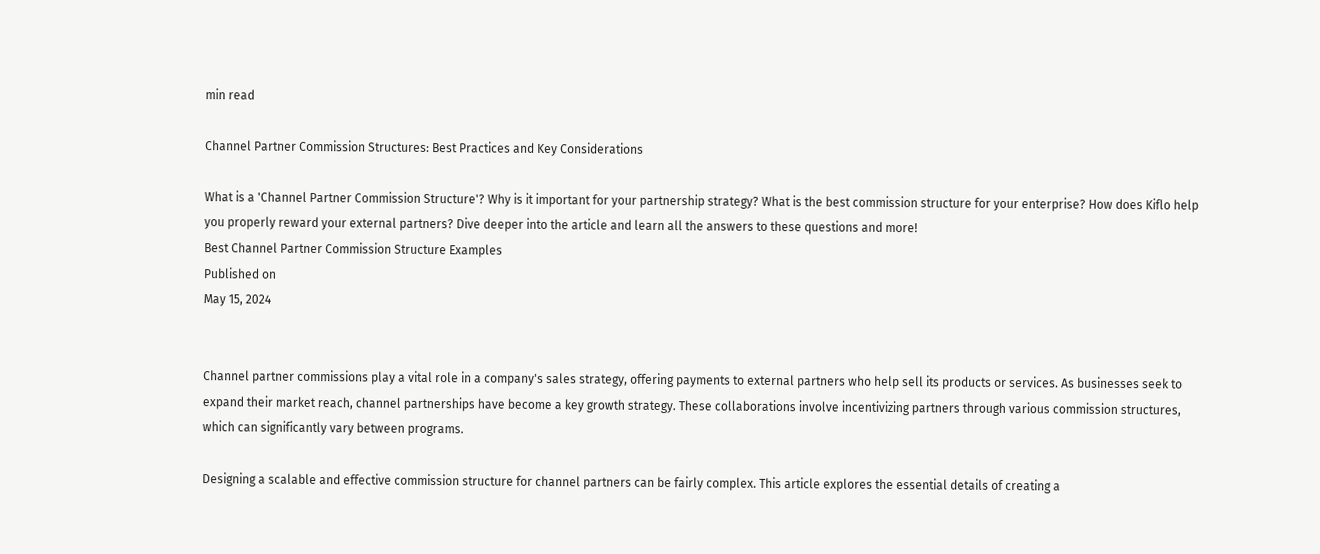min read

Channel Partner Commission Structures: Best Practices and Key Considerations

What is a 'Channel Partner Commission Structure'? Why is it important for your partnership strategy? What is the best commission structure for your enterprise? How does Kiflo help you properly reward your external partners? Dive deeper into the article and learn all the answers to these questions and more!
Best Channel Partner Commission Structure Examples
Published on
May 15, 2024


Channel partner commissions play a vital role in a company's sales strategy, offering payments to external partners who help sell its products or services. As businesses seek to expand their market reach, channel partnerships have become a key growth strategy. These collaborations involve incentivizing partners through various commission structures, which can significantly vary between programs.

Designing a scalable and effective commission structure for channel partners can be fairly complex. This article explores the essential details of creating a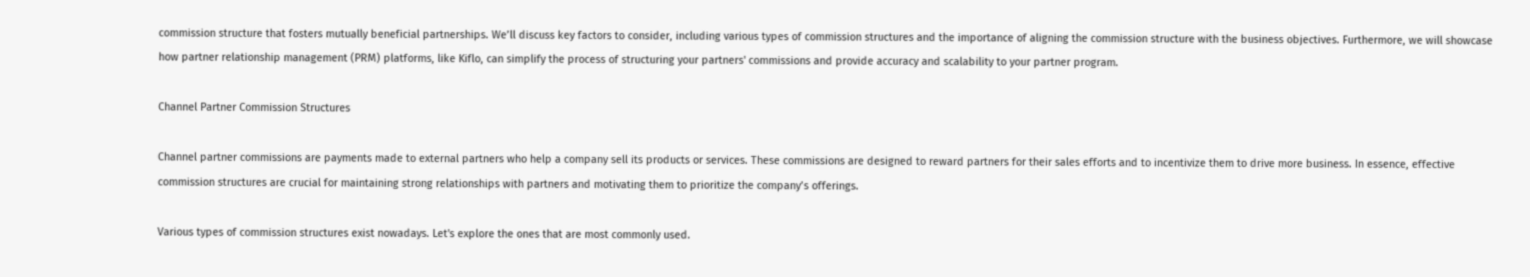commission structure that fosters mutually beneficial partnerships. We’ll discuss key factors to consider, including various types of commission structures and the importance of aligning the commission structure with the business objectives. Furthermore, we will showcase how partner relationship management (PRM) platforms, like Kiflo, can simplify the process of structuring your partners' commissions and provide accuracy and scalability to your partner program.

Channel Partner Commission Structures

Channel partner commissions are payments made to external partners who help a company sell its products or services. These commissions are designed to reward partners for their sales efforts and to incentivize them to drive more business. In essence, effective commission structures are crucial for maintaining strong relationships with partners and motivating them to prioritize the company’s offerings.

Various types of commission structures exist nowadays. Let's explore the ones that are most commonly used.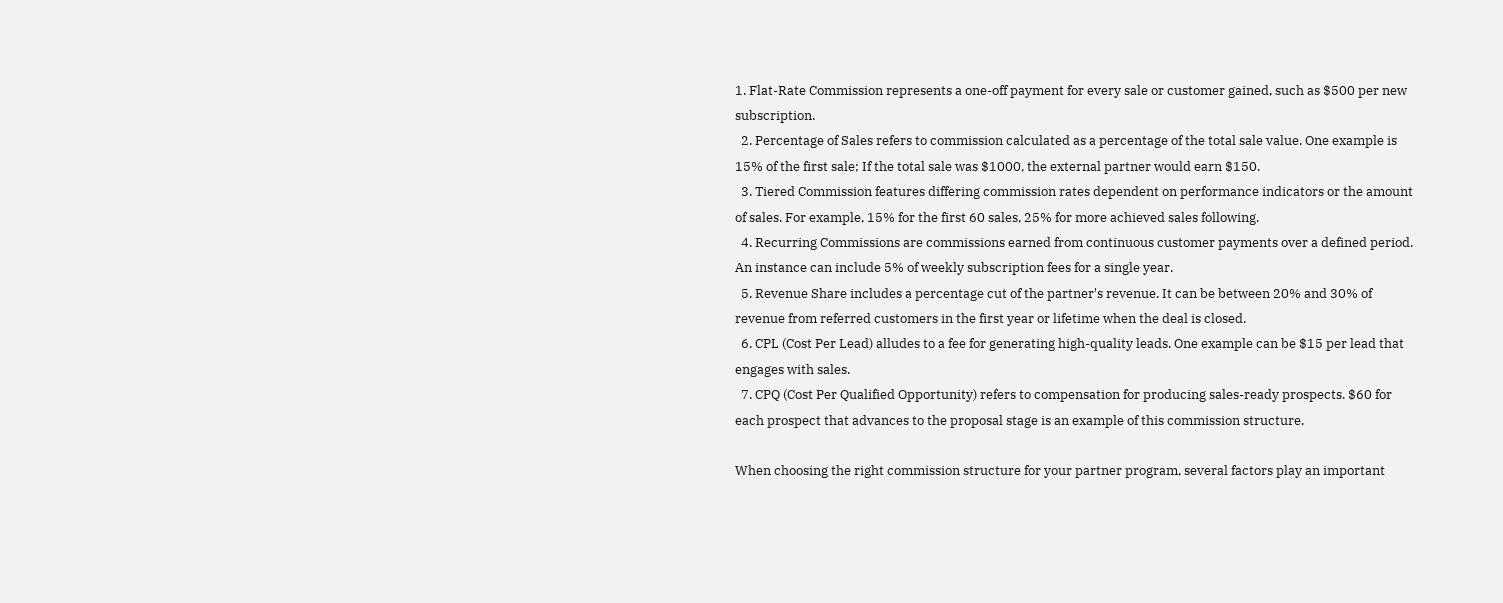1. Flat-Rate Commission represents a one-off payment for every sale or customer gained, such as $500 per new subscription.
  2. Percentage of Sales refers to commission calculated as a percentage of the total sale value. One example is 15% of the first sale; If the total sale was $1000, the external partner would earn $150.
  3. Tiered Commission features differing commission rates dependent on performance indicators or the amount of sales. For example, 15% for the first 60 sales, 25% for more achieved sales following.
  4. Recurring Commissions are commissions earned from continuous customer payments over a defined period. An instance can include 5% of weekly subscription fees for a single year.
  5. Revenue Share includes a percentage cut of the partner's revenue. It can be between 20% and 30% of revenue from referred customers in the first year or lifetime when the deal is closed.
  6. CPL (Cost Per Lead) alludes to a fee for generating high-quality leads. One example can be $15 per lead that engages with sales.
  7. CPQ (Cost Per Qualified Opportunity) refers to compensation for producing sales-ready prospects. $60 for each prospect that advances to the proposal stage is an example of this commission structure.

When choosing the right commission structure for your partner program, several factors play an important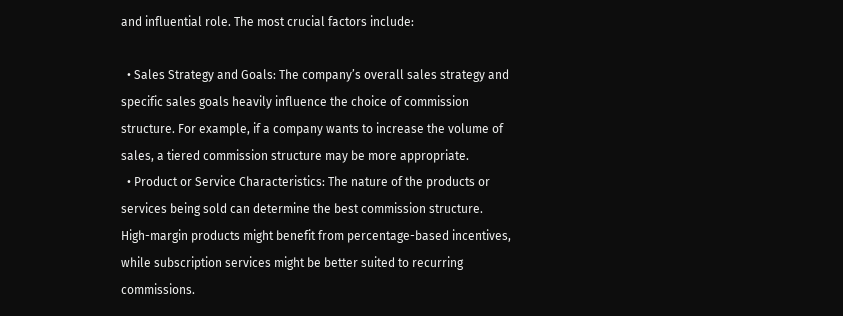and influential role. The most crucial factors include:

  • Sales Strategy and Goals: The company’s overall sales strategy and specific sales goals heavily influence the choice of commission structure. For example, if a company wants to increase the volume of sales, a tiered commission structure may be more appropriate.
  • Product or Service Characteristics: The nature of the products or services being sold can determine the best commission structure. High-margin products might benefit from percentage-based incentives, while subscription services might be better suited to recurring commissions.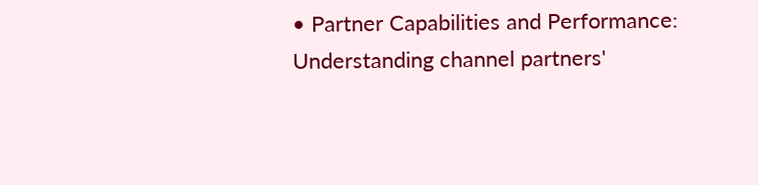• Partner Capabilities and Performance: Understanding channel partners'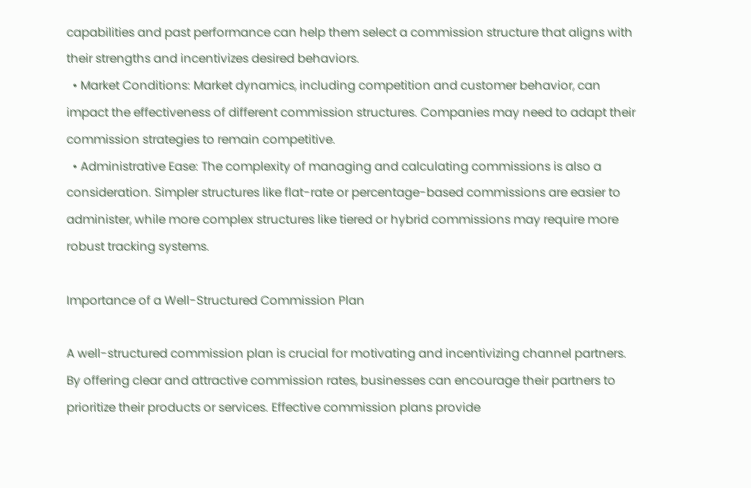capabilities and past performance can help them select a commission structure that aligns with their strengths and incentivizes desired behaviors.
  • Market Conditions: Market dynamics, including competition and customer behavior, can impact the effectiveness of different commission structures. Companies may need to adapt their commission strategies to remain competitive.
  • Administrative Ease: The complexity of managing and calculating commissions is also a consideration. Simpler structures like flat-rate or percentage-based commissions are easier to administer, while more complex structures like tiered or hybrid commissions may require more robust tracking systems.

Importance of a Well-Structured Commission Plan

A well-structured commission plan is crucial for motivating and incentivizing channel partners. By offering clear and attractive commission rates, businesses can encourage their partners to prioritize their products or services. Effective commission plans provide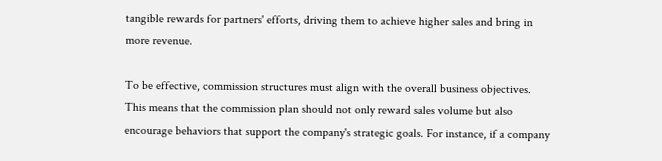tangible rewards for partners' efforts, driving them to achieve higher sales and bring in more revenue.

To be effective, commission structures must align with the overall business objectives. This means that the commission plan should not only reward sales volume but also encourage behaviors that support the company's strategic goals. For instance, if a company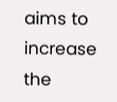aims to increase the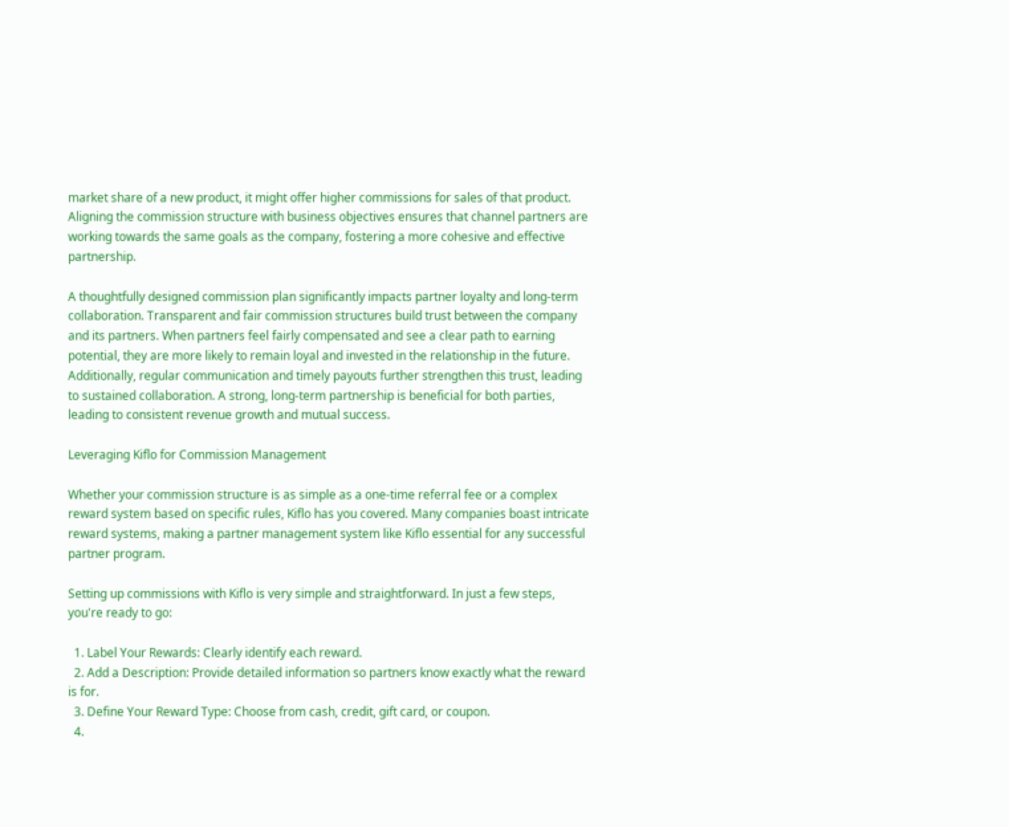market share of a new product, it might offer higher commissions for sales of that product. Aligning the commission structure with business objectives ensures that channel partners are working towards the same goals as the company, fostering a more cohesive and effective partnership.

A thoughtfully designed commission plan significantly impacts partner loyalty and long-term collaboration. Transparent and fair commission structures build trust between the company and its partners. When partners feel fairly compensated and see a clear path to earning potential, they are more likely to remain loyal and invested in the relationship in the future. Additionally, regular communication and timely payouts further strengthen this trust, leading to sustained collaboration. A strong, long-term partnership is beneficial for both parties, leading to consistent revenue growth and mutual success.

Leveraging Kiflo for Commission Management

Whether your commission structure is as simple as a one-time referral fee or a complex reward system based on specific rules, Kiflo has you covered. Many companies boast intricate reward systems, making a partner management system like Kiflo essential for any successful partner program.

Setting up commissions with Kiflo is very simple and straightforward. In just a few steps, you're ready to go:

  1. Label Your Rewards: Clearly identify each reward.
  2. Add a Description: Provide detailed information so partners know exactly what the reward is for.
  3. Define Your Reward Type: Choose from cash, credit, gift card, or coupon.
  4.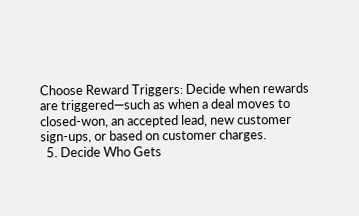Choose Reward Triggers: Decide when rewards are triggered—such as when a deal moves to closed-won, an accepted lead, new customer sign-ups, or based on customer charges.
  5. Decide Who Gets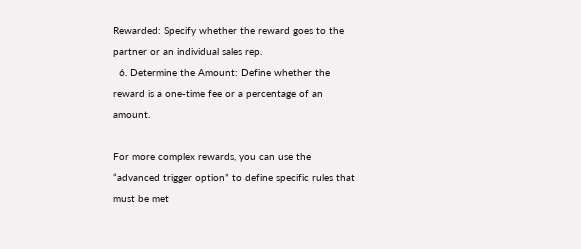Rewarded: Specify whether the reward goes to the partner or an individual sales rep.
  6. Determine the Amount: Define whether the reward is a one-time fee or a percentage of an amount.

For more complex rewards, you can use the “advanced trigger option” to define specific rules that must be met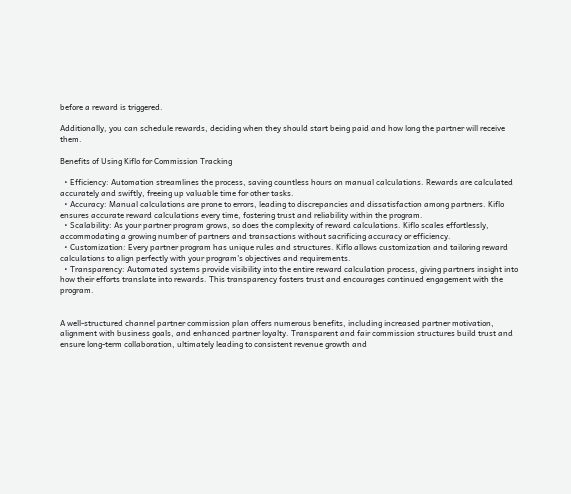before a reward is triggered.

Additionally, you can schedule rewards, deciding when they should start being paid and how long the partner will receive them.

Benefits of Using Kiflo for Commission Tracking

  • Efficiency: Automation streamlines the process, saving countless hours on manual calculations. Rewards are calculated accurately and swiftly, freeing up valuable time for other tasks.
  • Accuracy: Manual calculations are prone to errors, leading to discrepancies and dissatisfaction among partners. Kiflo ensures accurate reward calculations every time, fostering trust and reliability within the program.
  • Scalability: As your partner program grows, so does the complexity of reward calculations. Kiflo scales effortlessly, accommodating a growing number of partners and transactions without sacrificing accuracy or efficiency.
  • Customization: Every partner program has unique rules and structures. Kiflo allows customization and tailoring reward calculations to align perfectly with your program's objectives and requirements.
  • Transparency: Automated systems provide visibility into the entire reward calculation process, giving partners insight into how their efforts translate into rewards. This transparency fosters trust and encourages continued engagement with the program.


A well-structured channel partner commission plan offers numerous benefits, including increased partner motivation, alignment with business goals, and enhanced partner loyalty. Transparent and fair commission structures build trust and ensure long-term collaboration, ultimately leading to consistent revenue growth and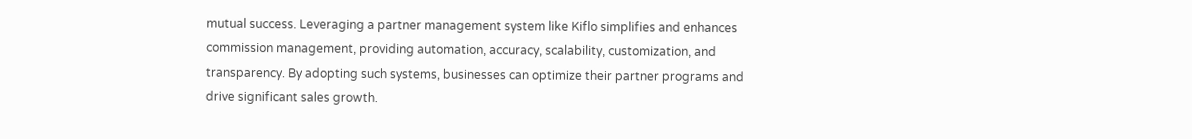mutual success. Leveraging a partner management system like Kiflo simplifies and enhances commission management, providing automation, accuracy, scalability, customization, and transparency. By adopting such systems, businesses can optimize their partner programs and drive significant sales growth.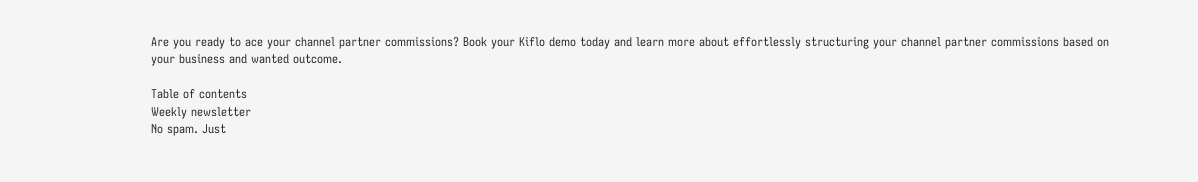Are you ready to ace your channel partner commissions? Book your Kiflo demo today and learn more about effortlessly structuring your channel partner commissions based on your business and wanted outcome.

Table of contents
Weekly newsletter
No spam. Just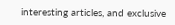interesting articles, and exclusive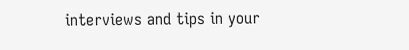interviews and tips in your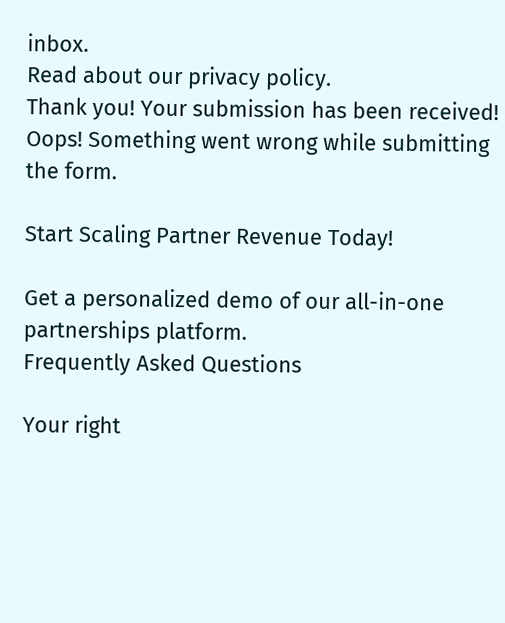inbox.
Read about our privacy policy.
Thank you! Your submission has been received!
Oops! Something went wrong while submitting the form.

Start Scaling Partner Revenue Today!

Get a personalized demo of our all-in-one partnerships platform.
Frequently Asked Questions

Your right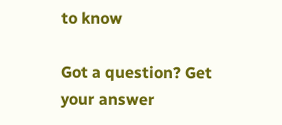to know

Got a question? Get your answer